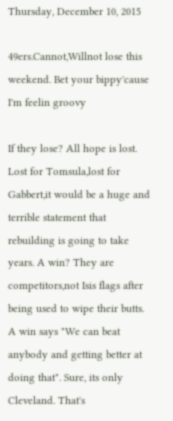Thursday, December 10, 2015

49ers.Cannot,Willnot lose this weekend. Bet your bippy'cause I'm feelin groovy

If they lose? All hope is lost. Lost for Tomsula,lost for Gabbert,it would be a huge and terrible statement that rebuilding is going to take years. A win? They are competitors,not Isis flags after being used to wipe their butts.
A win says "We can beat anybody and getting better at doing that". Sure, its only Cleveland. That's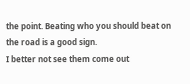the point. Beating who you should beat on the road is a good sign.
I better not see them come out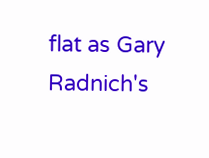flat as Gary Radnich's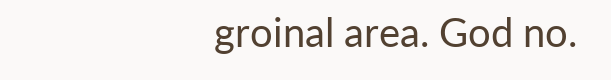groinal area. God no.